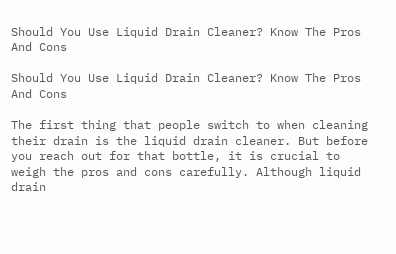Should You Use Liquid Drain Cleaner? Know The Pros And Cons

Should You Use Liquid Drain Cleaner? Know The Pros And Cons

The first thing that people switch to when cleaning their drain is the liquid drain cleaner. But before you reach out for that bottle, it is crucial to weigh the pros and cons carefully. Although liquid drain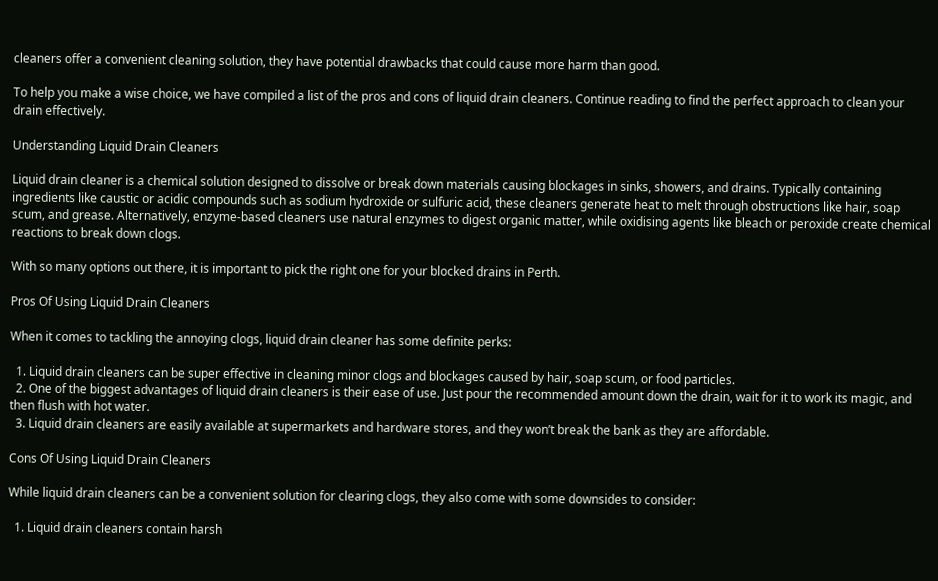cleaners offer a convenient cleaning solution, they have potential drawbacks that could cause more harm than good.

To help you make a wise choice, we have compiled a list of the pros and cons of liquid drain cleaners. Continue reading to find the perfect approach to clean your drain effectively.

Understanding Liquid Drain Cleaners

Liquid drain cleaner is a chemical solution designed to dissolve or break down materials causing blockages in sinks, showers, and drains. Typically containing ingredients like caustic or acidic compounds such as sodium hydroxide or sulfuric acid, these cleaners generate heat to melt through obstructions like hair, soap scum, and grease. Alternatively, enzyme-based cleaners use natural enzymes to digest organic matter, while oxidising agents like bleach or peroxide create chemical reactions to break down clogs.

With so many options out there, it is important to pick the right one for your blocked drains in Perth.

Pros Of Using Liquid Drain Cleaners

When it comes to tackling the annoying clogs, liquid drain cleaner has some definite perks:

  1. Liquid drain cleaners can be super effective in cleaning minor clogs and blockages caused by hair, soap scum, or food particles.
  2. One of the biggest advantages of liquid drain cleaners is their ease of use. Just pour the recommended amount down the drain, wait for it to work its magic, and then flush with hot water.
  3. Liquid drain cleaners are easily available at supermarkets and hardware stores, and they won’t break the bank as they are affordable.

Cons Of Using Liquid Drain Cleaners

While liquid drain cleaners can be a convenient solution for clearing clogs, they also come with some downsides to consider:

  1. Liquid drain cleaners contain harsh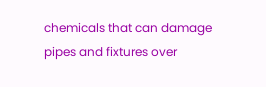chemicals that can damage pipes and fixtures over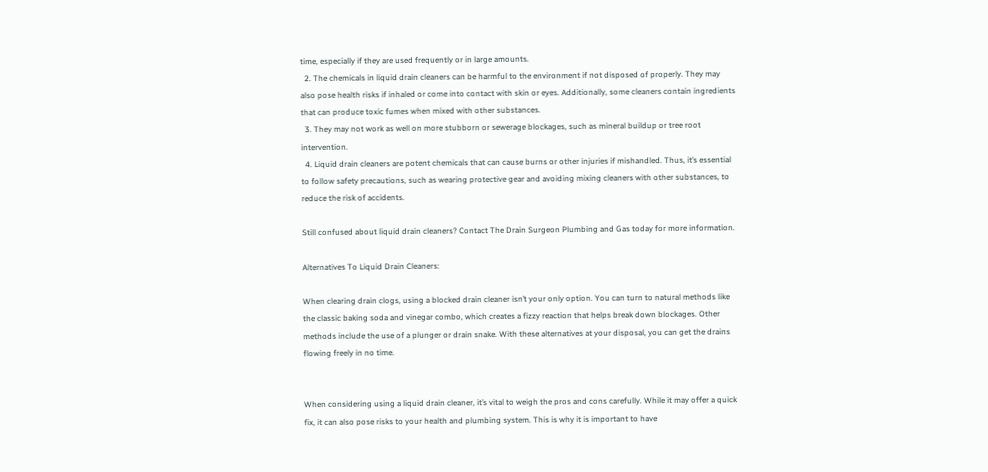time, especially if they are used frequently or in large amounts.
  2. The chemicals in liquid drain cleaners can be harmful to the environment if not disposed of properly. They may also pose health risks if inhaled or come into contact with skin or eyes. Additionally, some cleaners contain ingredients that can produce toxic fumes when mixed with other substances.
  3. They may not work as well on more stubborn or sewerage blockages, such as mineral buildup or tree root intervention.
  4. Liquid drain cleaners are potent chemicals that can cause burns or other injuries if mishandled. Thus, it’s essential to follow safety precautions, such as wearing protective gear and avoiding mixing cleaners with other substances, to reduce the risk of accidents.

Still confused about liquid drain cleaners? Contact The Drain Surgeon Plumbing and Gas today for more information.

Alternatives To Liquid Drain Cleaners:

When clearing drain clogs, using a blocked drain cleaner isn’t your only option. You can turn to natural methods like the classic baking soda and vinegar combo, which creates a fizzy reaction that helps break down blockages. Other methods include the use of a plunger or drain snake. With these alternatives at your disposal, you can get the drains flowing freely in no time.


When considering using a liquid drain cleaner, it’s vital to weigh the pros and cons carefully. While it may offer a quick fix, it can also pose risks to your health and plumbing system. This is why it is important to have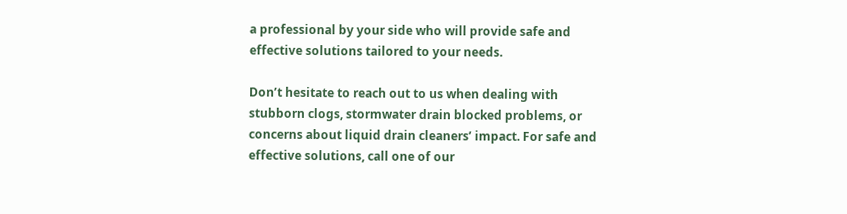a professional by your side who will provide safe and effective solutions tailored to your needs.

Don’t hesitate to reach out to us when dealing with stubborn clogs, stormwater drain blocked problems, or concerns about liquid drain cleaners’ impact. For safe and effective solutions, call one of our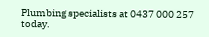Plumbing specialists at 0437 000 257 today.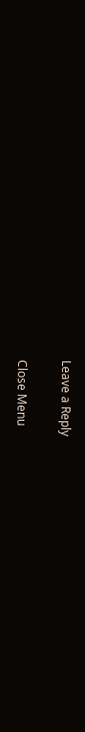Leave a Reply

Close Menu